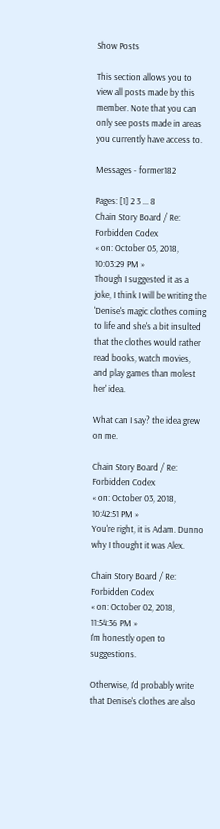Show Posts

This section allows you to view all posts made by this member. Note that you can only see posts made in areas you currently have access to.

Messages - former182

Pages: [1] 2 3 ... 8
Chain Story Board / Re: Forbidden Codex
« on: October 05, 2018, 10:03:29 PM »
Though I suggested it as a joke, I think I will be writing the 'Denise's magic clothes coming to life and she's a bit insulted that the clothes would rather read books, watch movies, and play games than molest her' idea.

What can I say? the idea grew on me.

Chain Story Board / Re: Forbidden Codex
« on: October 03, 2018, 10:42:51 PM »
You're right, it is Adam. Dunno why I thought it was Alex.

Chain Story Board / Re: Forbidden Codex
« on: October 02, 2018, 11:54:36 PM »
I'm honestly open to suggestions.

Otherwise, I'd probably write that Denise's clothes are also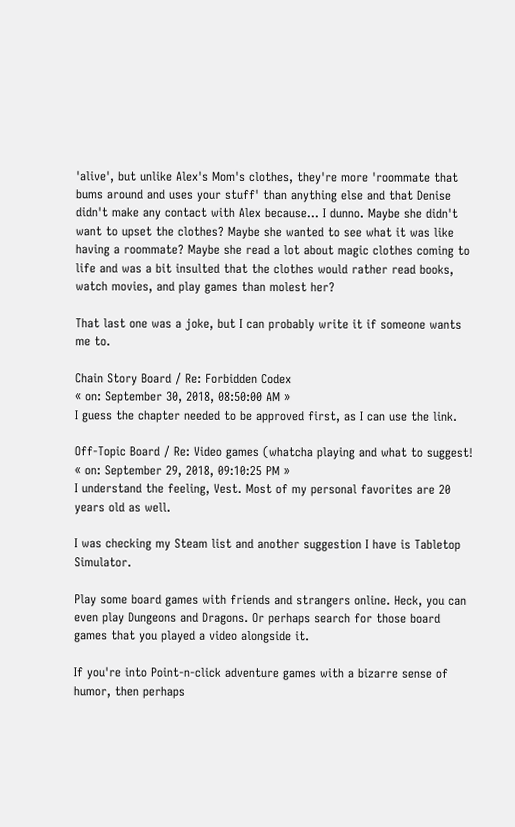'alive', but unlike Alex's Mom's clothes, they're more 'roommate that bums around and uses your stuff' than anything else and that Denise didn't make any contact with Alex because... I dunno. Maybe she didn't want to upset the clothes? Maybe she wanted to see what it was like having a roommate? Maybe she read a lot about magic clothes coming to life and was a bit insulted that the clothes would rather read books, watch movies, and play games than molest her?

That last one was a joke, but I can probably write it if someone wants me to.

Chain Story Board / Re: Forbidden Codex
« on: September 30, 2018, 08:50:00 AM »
I guess the chapter needed to be approved first, as I can use the link.

Off-Topic Board / Re: Video games (whatcha playing and what to suggest!
« on: September 29, 2018, 09:10:25 PM »
I understand the feeling, Vest. Most of my personal favorites are 20 years old as well.

I was checking my Steam list and another suggestion I have is Tabletop Simulator.

Play some board games with friends and strangers online. Heck, you can even play Dungeons and Dragons. Or perhaps search for those board games that you played a video alongside it.

If you're into Point-n-click adventure games with a bizarre sense of humor, then perhaps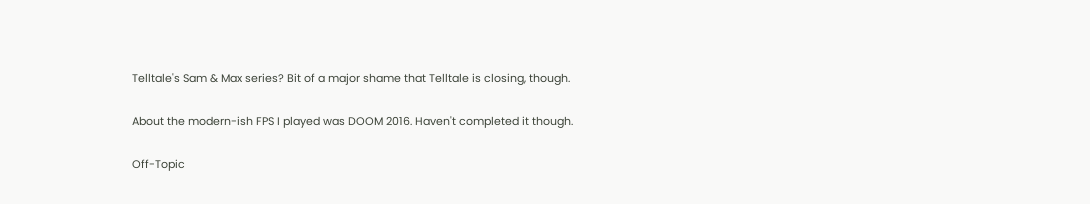Telltale's Sam & Max series? Bit of a major shame that Telltale is closing, though.

About the modern-ish FPS I played was DOOM 2016. Haven't completed it though.

Off-Topic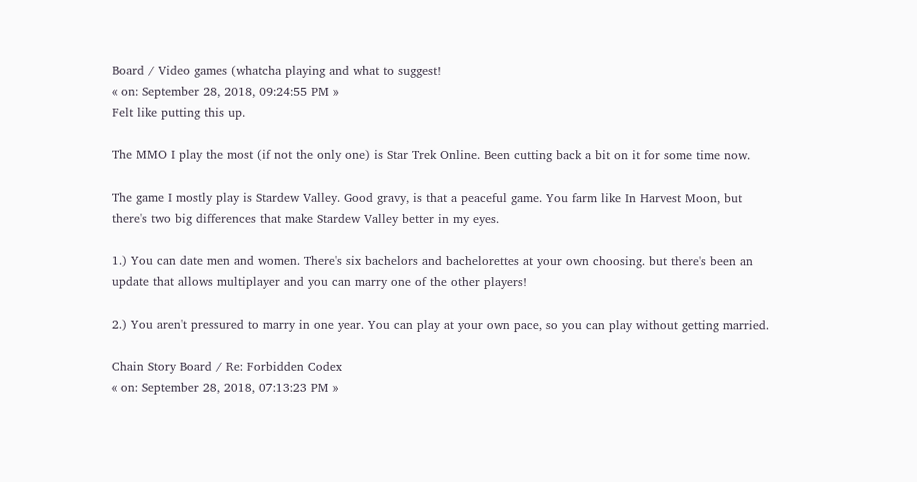Board / Video games (whatcha playing and what to suggest!
« on: September 28, 2018, 09:24:55 PM »
Felt like putting this up.

The MMO I play the most (if not the only one) is Star Trek Online. Been cutting back a bit on it for some time now.

The game I mostly play is Stardew Valley. Good gravy, is that a peaceful game. You farm like In Harvest Moon, but there's two big differences that make Stardew Valley better in my eyes.

1.) You can date men and women. There's six bachelors and bachelorettes at your own choosing. but there's been an update that allows multiplayer and you can marry one of the other players!

2.) You aren't pressured to marry in one year. You can play at your own pace, so you can play without getting married.

Chain Story Board / Re: Forbidden Codex
« on: September 28, 2018, 07:13:23 PM »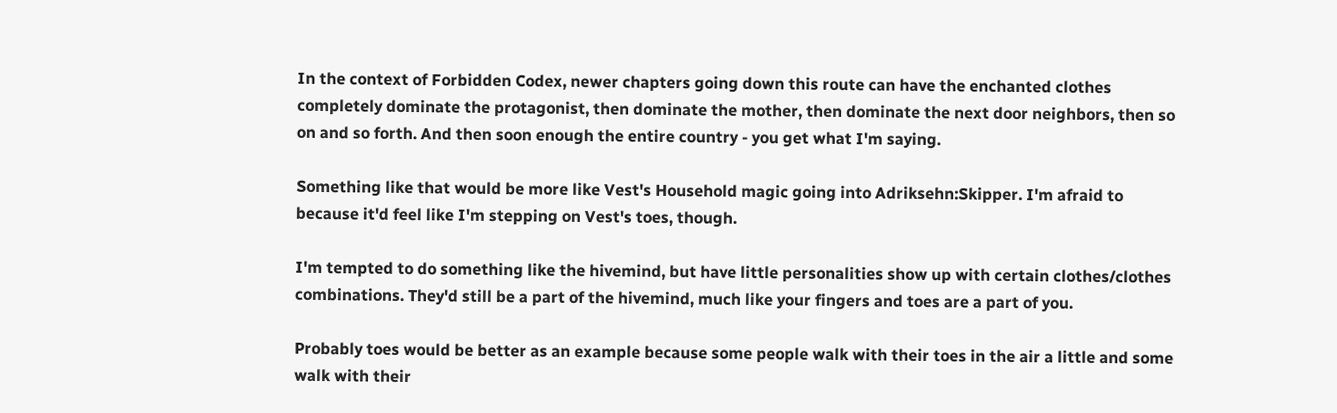In the context of Forbidden Codex, newer chapters going down this route can have the enchanted clothes completely dominate the protagonist, then dominate the mother, then dominate the next door neighbors, then so on and so forth. And then soon enough the entire country - you get what I'm saying.

Something like that would be more like Vest's Household magic going into Adriksehn:Skipper. I'm afraid to because it'd feel like I'm stepping on Vest's toes, though.

I'm tempted to do something like the hivemind, but have little personalities show up with certain clothes/clothes combinations. They'd still be a part of the hivemind, much like your fingers and toes are a part of you.

Probably toes would be better as an example because some people walk with their toes in the air a little and some walk with their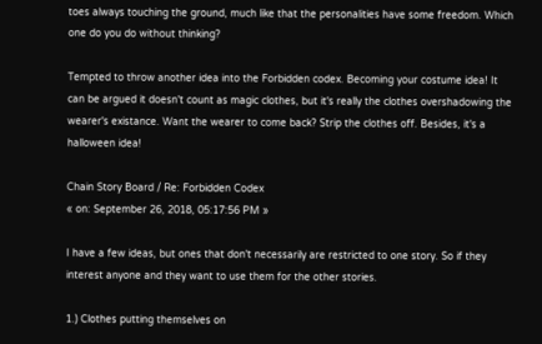toes always touching the ground, much like that the personalities have some freedom. Which one do you do without thinking?

Tempted to throw another idea into the Forbidden codex. Becoming your costume idea! It can be argued it doesn't count as magic clothes, but it's really the clothes overshadowing the wearer's existance. Want the wearer to come back? Strip the clothes off. Besides, it's a halloween idea!

Chain Story Board / Re: Forbidden Codex
« on: September 26, 2018, 05:17:56 PM »

I have a few ideas, but ones that don't necessarily are restricted to one story. So if they interest anyone and they want to use them for the other stories.

1.) Clothes putting themselves on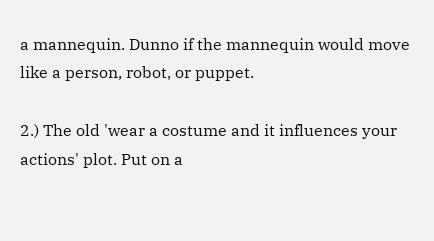a mannequin. Dunno if the mannequin would move like a person, robot, or puppet.

2.) The old 'wear a costume and it influences your actions' plot. Put on a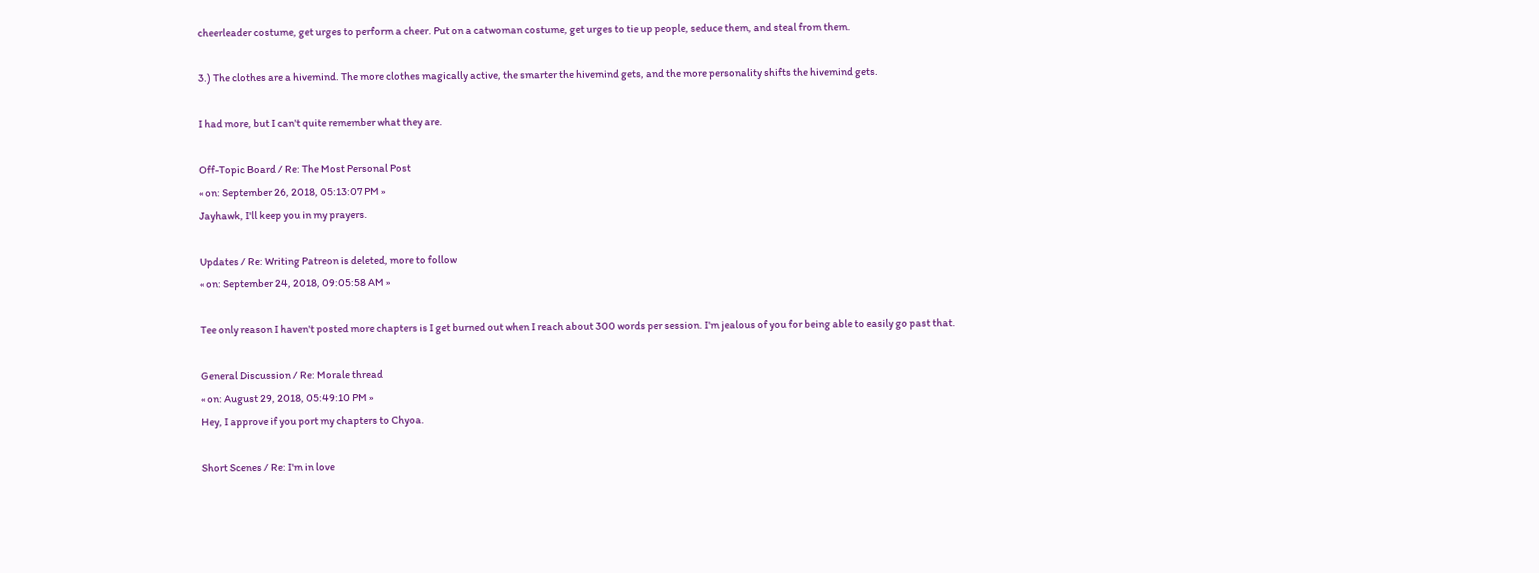cheerleader costume, get urges to perform a cheer. Put on a catwoman costume, get urges to tie up people, seduce them, and steal from them.

3.) The clothes are a hivemind. The more clothes magically active, the smarter the hivemind gets, and the more personality shifts the hivemind gets.

I had more, but I can't quite remember what they are.

Off-Topic Board / Re: The Most Personal Post
« on: September 26, 2018, 05:13:07 PM »
Jayhawk, I'll keep you in my prayers.

Updates / Re: Writing Patreon is deleted, more to follow
« on: September 24, 2018, 09:05:58 AM »

Tee only reason I haven't posted more chapters is I get burned out when I reach about 300 words per session. I'm jealous of you for being able to easily go past that.

General Discussion / Re: Morale thread
« on: August 29, 2018, 05:49:10 PM »
Hey, I approve if you port my chapters to Chyoa.

Short Scenes / Re: I'm in love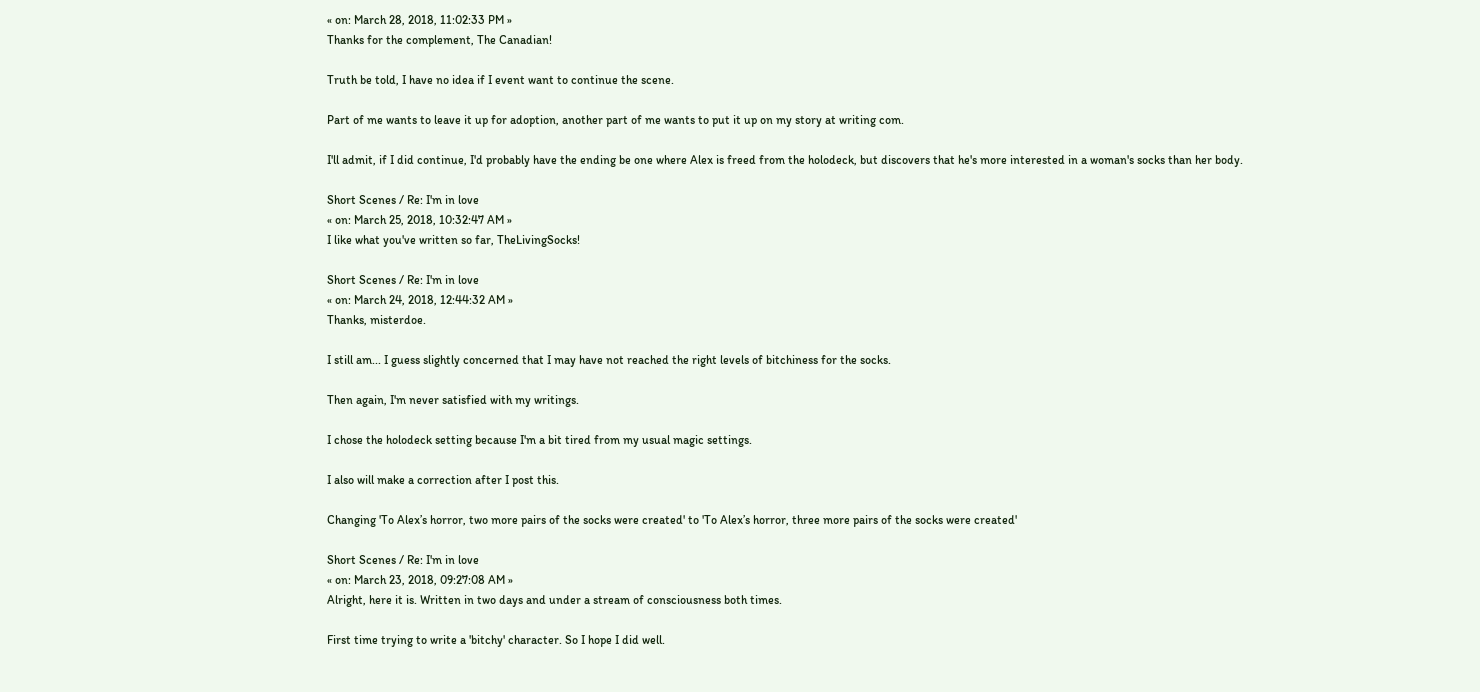« on: March 28, 2018, 11:02:33 PM »
Thanks for the complement, The Canadian!

Truth be told, I have no idea if I event want to continue the scene.

Part of me wants to leave it up for adoption, another part of me wants to put it up on my story at writing com.

I'll admit, if I did continue, I'd probably have the ending be one where Alex is freed from the holodeck, but discovers that he's more interested in a woman's socks than her body.

Short Scenes / Re: I'm in love
« on: March 25, 2018, 10:32:47 AM »
I like what you've written so far, TheLivingSocks!

Short Scenes / Re: I'm in love
« on: March 24, 2018, 12:44:32 AM »
Thanks, misterdoe.

I still am... I guess slightly concerned that I may have not reached the right levels of bitchiness for the socks.

Then again, I'm never satisfied with my writings.

I chose the holodeck setting because I'm a bit tired from my usual magic settings.

I also will make a correction after I post this.

Changing 'To Alex’s horror, two more pairs of the socks were created' to 'To Alex’s horror, three more pairs of the socks were created'

Short Scenes / Re: I'm in love
« on: March 23, 2018, 09:27:08 AM »
Alright, here it is. Written in two days and under a stream of consciousness both times.

First time trying to write a 'bitchy' character. So I hope I did well.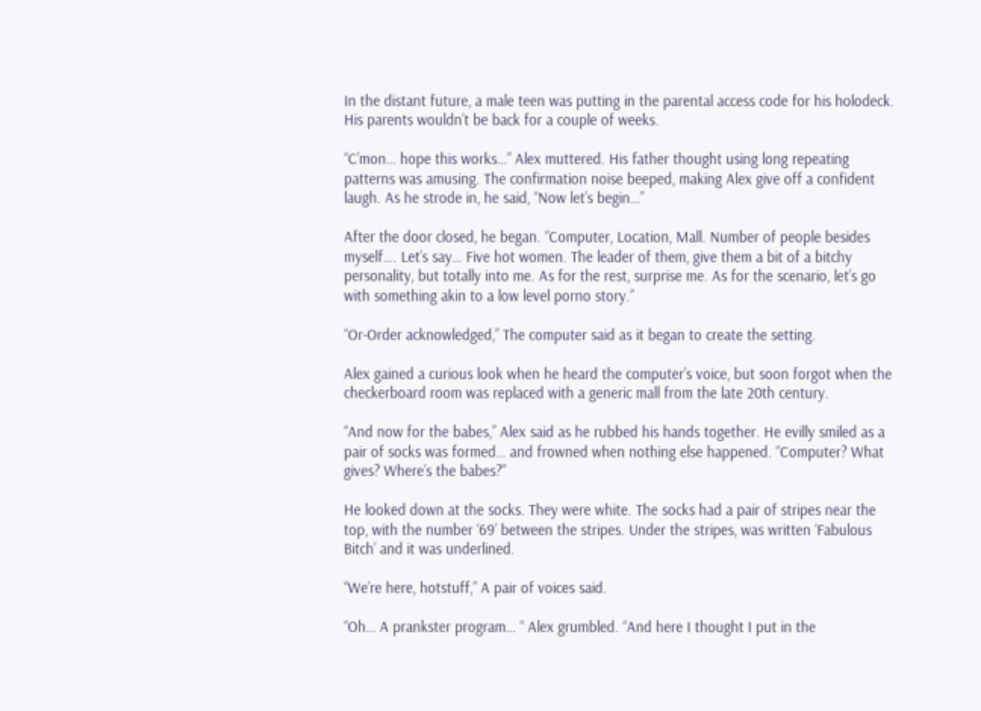In the distant future, a male teen was putting in the parental access code for his holodeck. His parents wouldn’t be back for a couple of weeks.

“C’mon… hope this works…” Alex muttered. His father thought using long repeating patterns was amusing. The confirmation noise beeped, making Alex give off a confident laugh. As he strode in, he said, “Now let’s begin…”

After the door closed, he began. “Computer, Location, Mall. Number of people besides myself…. Let’s say… Five hot women. The leader of them, give them a bit of a bitchy personality, but totally into me. As for the rest, surprise me. As for the scenario, let’s go with something akin to a low level porno story.”

“Or-Order acknowledged,” The computer said as it began to create the setting.

Alex gained a curious look when he heard the computer’s voice, but soon forgot when the checkerboard room was replaced with a generic mall from the late 20th century.

“And now for the babes,” Alex said as he rubbed his hands together. He evilly smiled as a pair of socks was formed… and frowned when nothing else happened. “Computer? What gives? Where’s the babes?”

He looked down at the socks. They were white. The socks had a pair of stripes near the top, with the number ‘69’ between the stripes. Under the stripes, was written ‘Fabulous Bitch’ and it was underlined.

“We’re here, hotstuff,” A pair of voices said.

“Oh… A prankster program… “ Alex grumbled. “And here I thought I put in the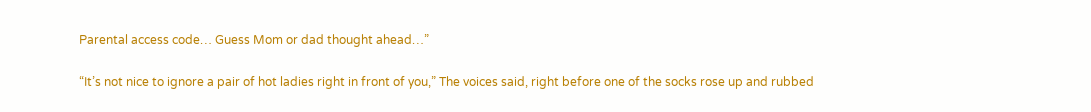Parental access code… Guess Mom or dad thought ahead…”

“It’s not nice to ignore a pair of hot ladies right in front of you,” The voices said, right before one of the socks rose up and rubbed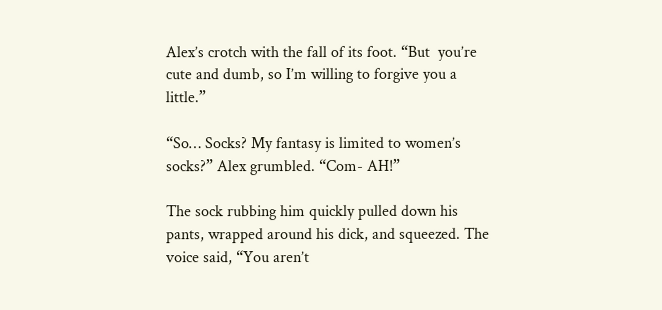Alex’s crotch with the fall of its foot. “But  you’re cute and dumb, so I’m willing to forgive you a little.”

“So… Socks? My fantasy is limited to women’s socks?” Alex grumbled. “Com- AH!”

The sock rubbing him quickly pulled down his pants, wrapped around his dick, and squeezed. The voice said, “You aren’t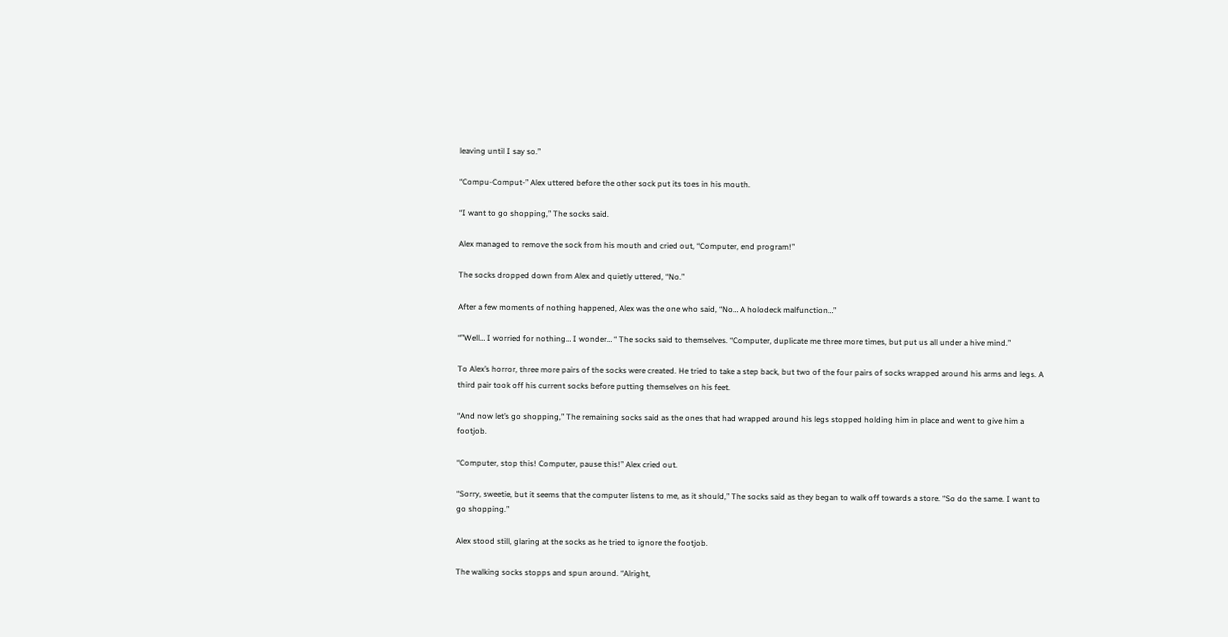leaving until I say so.”

“Compu-Comput-” Alex uttered before the other sock put its toes in his mouth.

“I want to go shopping,” The socks said.

Alex managed to remove the sock from his mouth and cried out, “Computer, end program!”

The socks dropped down from Alex and quietly uttered, “No.”

After a few moments of nothing happened, Alex was the one who said, “No… A holodeck malfunction…”

“”Well… I worried for nothing… I wonder… “ The socks said to themselves. “Computer, duplicate me three more times, but put us all under a hive mind.”

To Alex’s horror, three more pairs of the socks were created. He tried to take a step back, but two of the four pairs of socks wrapped around his arms and legs. A third pair took off his current socks before putting themselves on his feet.

“And now let’s go shopping,” The remaining socks said as the ones that had wrapped around his legs stopped holding him in place and went to give him a footjob.

“Computer, stop this! Computer, pause this!” Alex cried out.

“Sorry, sweetie, but it seems that the computer listens to me, as it should,” The socks said as they began to walk off towards a store. “So do the same. I want to go shopping.”

Alex stood still, glaring at the socks as he tried to ignore the footjob.

The walking socks stopps and spun around. “Alright,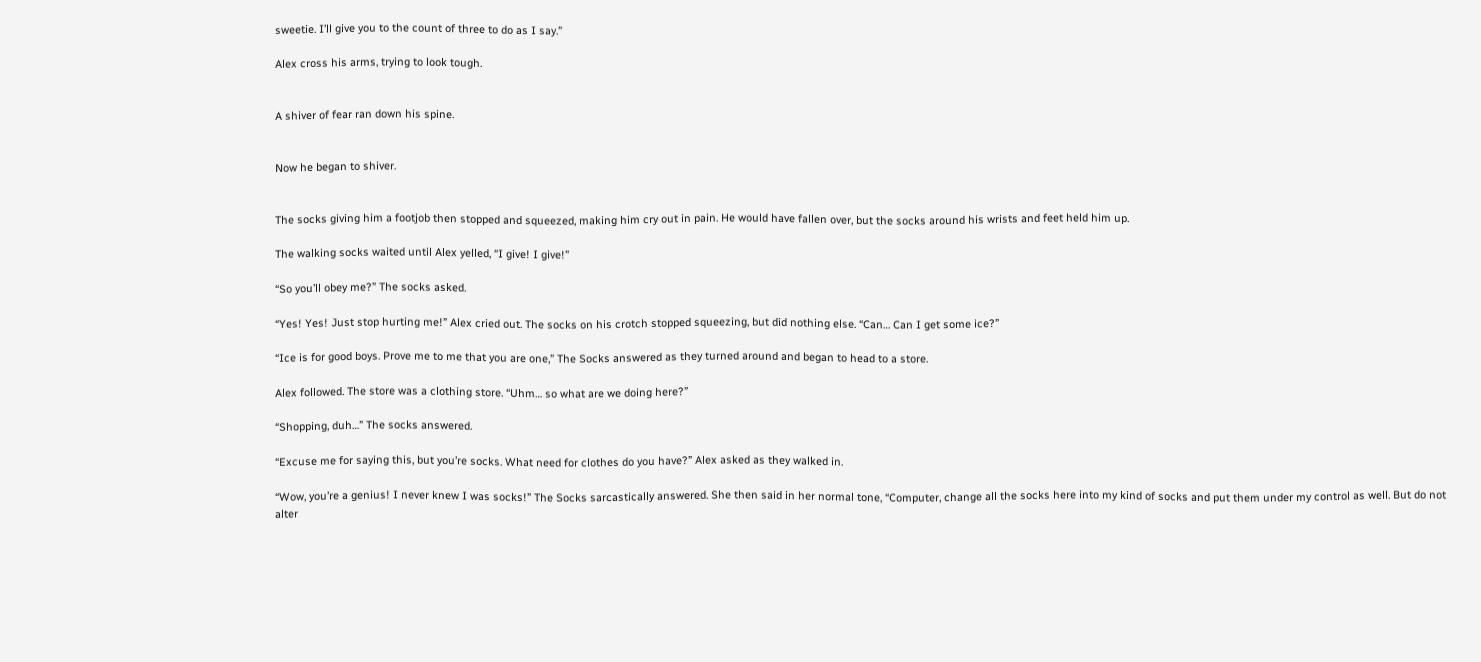sweetie. I’ll give you to the count of three to do as I say.”

Alex cross his arms, trying to look tough.


A shiver of fear ran down his spine.


Now he began to shiver.


The socks giving him a footjob then stopped and squeezed, making him cry out in pain. He would have fallen over, but the socks around his wrists and feet held him up.

The walking socks waited until Alex yelled, “I give! I give!”

“So you’ll obey me?” The socks asked.

“Yes! Yes! Just stop hurting me!” Alex cried out. The socks on his crotch stopped squeezing, but did nothing else. “Can… Can I get some ice?”

“Ice is for good boys. Prove me to me that you are one,” The Socks answered as they turned around and began to head to a store.

Alex followed. The store was a clothing store. “Uhm… so what are we doing here?”

“Shopping, duh…” The socks answered.

“Excuse me for saying this, but you’re socks. What need for clothes do you have?” Alex asked as they walked in.

“Wow, you’re a genius! I never knew I was socks!” The Socks sarcastically answered. She then said in her normal tone, “Computer, change all the socks here into my kind of socks and put them under my control as well. But do not alter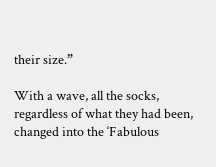their size.”

With a wave, all the socks, regardless of what they had been, changed into the ‘Fabulous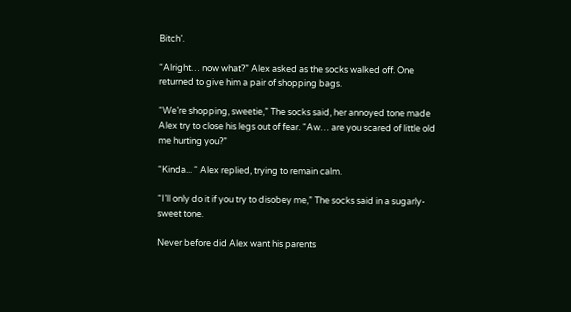Bitch’.

“Alright… now what?” Alex asked as the socks walked off. One returned to give him a pair of shopping bags.

“We’re shopping, sweetie,” The socks said, her annoyed tone made Alex try to close his legs out of fear. “Aw… are you scared of little old me hurting you?”

“Kinda... “ Alex replied, trying to remain calm.

“I’ll only do it if you try to disobey me,” The socks said in a sugarly-sweet tone.

Never before did Alex want his parents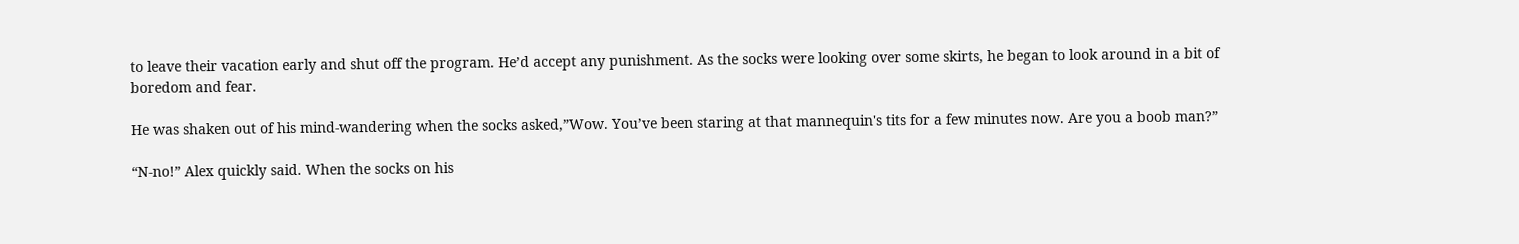to leave their vacation early and shut off the program. He’d accept any punishment. As the socks were looking over some skirts, he began to look around in a bit of boredom and fear.

He was shaken out of his mind-wandering when the socks asked,”Wow. You’ve been staring at that mannequin's tits for a few minutes now. Are you a boob man?”

“N-no!” Alex quickly said. When the socks on his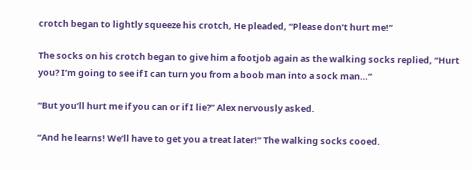crotch began to lightly squeeze his crotch, He pleaded, “Please don’t hurt me!”

The socks on his crotch began to give him a footjob again as the walking socks replied, “Hurt you? I’m going to see if I can turn you from a boob man into a sock man…”

“But you’ll hurt me if you can or if I lie?” Alex nervously asked.

“And he learns! We’ll have to get you a treat later!” The walking socks cooed.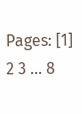Pages: [1] 2 3 ... 8